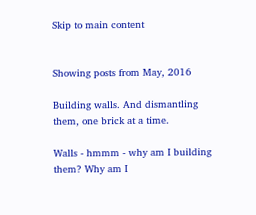Skip to main content


Showing posts from May, 2016

Building walls. And dismantling them, one brick at a time.

Walls - hmmm - why am I building them? Why am I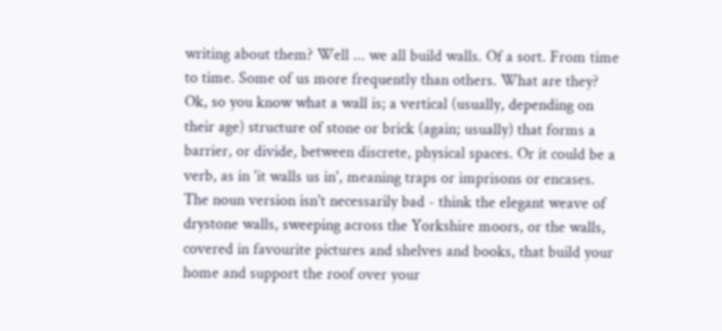writing about them? Well ... we all build walls. Of a sort. From time to time. Some of us more frequently than others. What are they? Ok, so you know what a wall is; a vertical (usually, depending on their age) structure of stone or brick (again; usually) that forms a barrier, or divide, between discrete, physical spaces. Or it could be a verb, as in 'it walls us in', meaning traps or imprisons or encases. The noun version isn't necessarily bad - think the elegant weave of drystone walls, sweeping across the Yorkshire moors, or the walls, covered in favourite pictures and shelves and books, that build your home and support the roof over your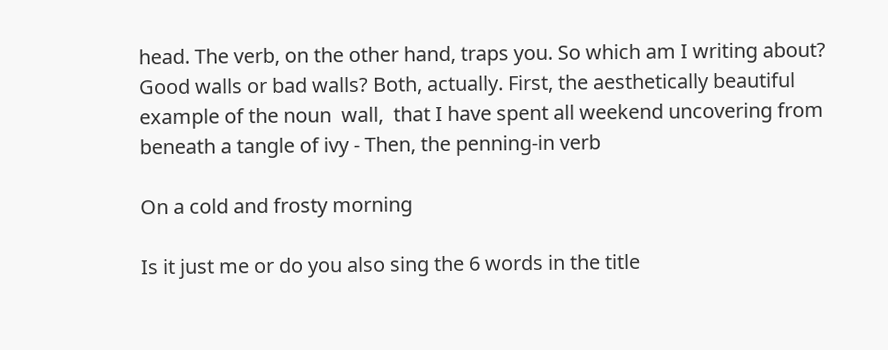head. The verb, on the other hand, traps you. So which am I writing about? Good walls or bad walls? Both, actually. First, the aesthetically beautiful example of the noun  wall,  that I have spent all weekend uncovering from beneath a tangle of ivy - Then, the penning-in verb

On a cold and frosty morning

Is it just me or do you also sing the 6 words in the title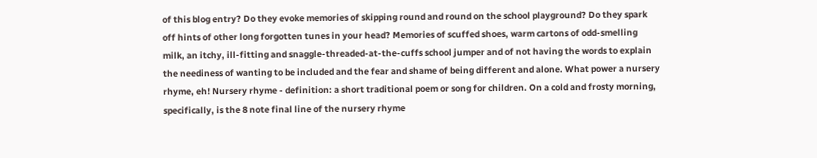of this blog entry? Do they evoke memories of skipping round and round on the school playground? Do they spark off hints of other long forgotten tunes in your head? Memories of scuffed shoes, warm cartons of odd-smelling milk, an itchy, ill-fitting and snaggle-threaded-at-the-cuffs school jumper and of not having the words to explain the neediness of wanting to be included and the fear and shame of being different and alone. What power a nursery rhyme, eh! Nursery rhyme - definition: a short traditional poem or song for children. On a cold and frosty morning, specifically, is the 8 note final line of the nursery rhyme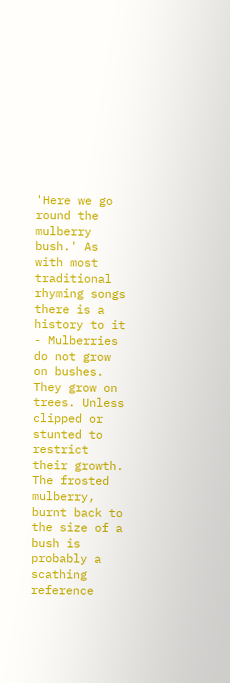'Here we go round the mulberry bush.' As with most traditional rhyming songs there is a history to it - Mulberries do not grow on bushes. They grow on trees. Unless clipped or stunted to restrict their growth. The frosted mulberry, burnt back to the size of a bush is probably a scathing reference